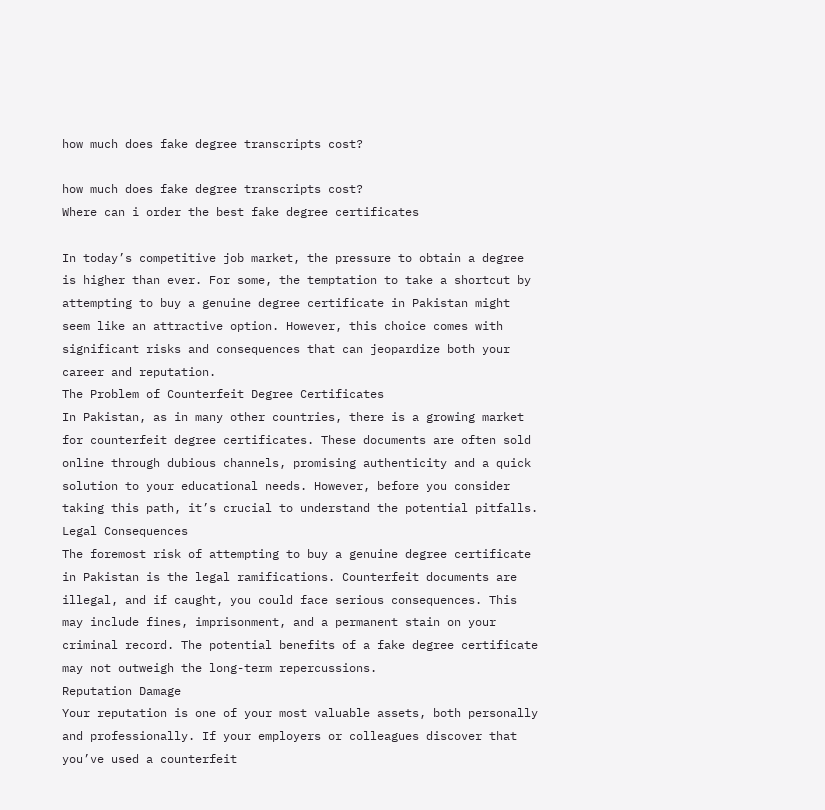how much does fake degree transcripts cost?

how much does fake degree transcripts cost?
Where can i order the best fake degree certificates

In today’s competitive job market, the pressure to obtain a degree is higher than ever. For some, the temptation to take a shortcut by attempting to buy a genuine degree certificate in Pakistan might seem like an attractive option. However, this choice comes with significant risks and consequences that can jeopardize both your career and reputation.
The Problem of Counterfeit Degree Certificates
In Pakistan, as in many other countries, there is a growing market for counterfeit degree certificates. These documents are often sold online through dubious channels, promising authenticity and a quick solution to your educational needs. However, before you consider taking this path, it’s crucial to understand the potential pitfalls.
Legal Consequences
The foremost risk of attempting to buy a genuine degree certificate in Pakistan is the legal ramifications. Counterfeit documents are illegal, and if caught, you could face serious consequences. This may include fines, imprisonment, and a permanent stain on your criminal record. The potential benefits of a fake degree certificate may not outweigh the long-term repercussions.
Reputation Damage
Your reputation is one of your most valuable assets, both personally and professionally. If your employers or colleagues discover that you’ve used a counterfeit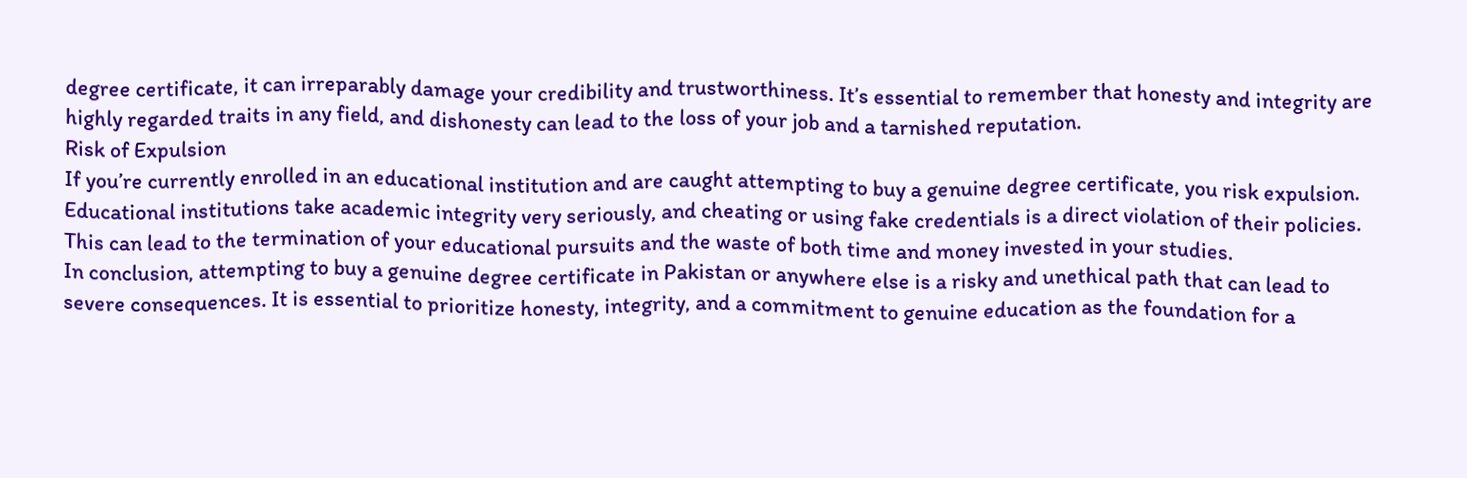degree certificate, it can irreparably damage your credibility and trustworthiness. It’s essential to remember that honesty and integrity are highly regarded traits in any field, and dishonesty can lead to the loss of your job and a tarnished reputation.
Risk of Expulsion
If you’re currently enrolled in an educational institution and are caught attempting to buy a genuine degree certificate, you risk expulsion. Educational institutions take academic integrity very seriously, and cheating or using fake credentials is a direct violation of their policies. This can lead to the termination of your educational pursuits and the waste of both time and money invested in your studies.
In conclusion, attempting to buy a genuine degree certificate in Pakistan or anywhere else is a risky and unethical path that can lead to severe consequences. It is essential to prioritize honesty, integrity, and a commitment to genuine education as the foundation for a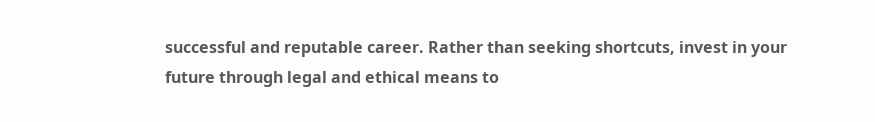successful and reputable career. Rather than seeking shortcuts, invest in your future through legal and ethical means to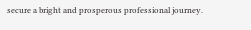secure a bright and prosperous professional journey.